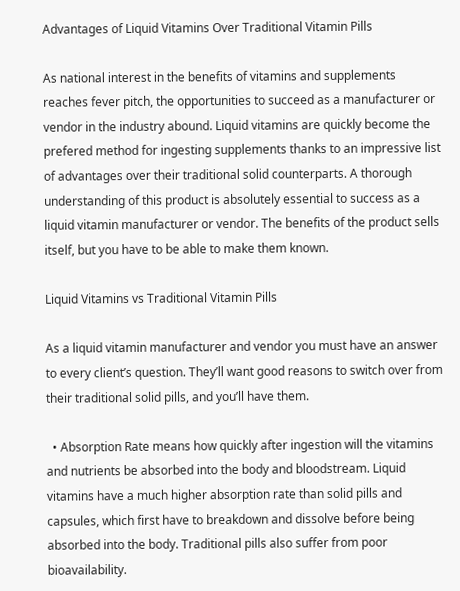Advantages of Liquid Vitamins Over Traditional Vitamin Pills

As national interest in the benefits of vitamins and supplements reaches fever pitch, the opportunities to succeed as a manufacturer or vendor in the industry abound. Liquid vitamins are quickly become the prefered method for ingesting supplements thanks to an impressive list of advantages over their traditional solid counterparts. A thorough understanding of this product is absolutely essential to success as a liquid vitamin manufacturer or vendor. The benefits of the product sells itself, but you have to be able to make them known.

Liquid Vitamins vs Traditional Vitamin Pills

As a liquid vitamin manufacturer and vendor you must have an answer to every client’s question. They’ll want good reasons to switch over from their traditional solid pills, and you’ll have them.

  • Absorption Rate means how quickly after ingestion will the vitamins and nutrients be absorbed into the body and bloodstream. Liquid vitamins have a much higher absorption rate than solid pills and capsules, which first have to breakdown and dissolve before being absorbed into the body. Traditional pills also suffer from poor bioavailability.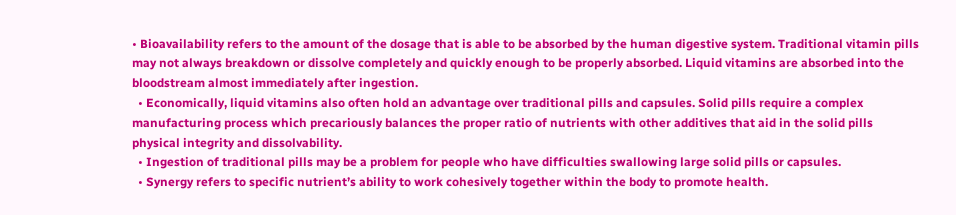• Bioavailability refers to the amount of the dosage that is able to be absorbed by the human digestive system. Traditional vitamin pills may not always breakdown or dissolve completely and quickly enough to be properly absorbed. Liquid vitamins are absorbed into the bloodstream almost immediately after ingestion.
  • Economically, liquid vitamins also often hold an advantage over traditional pills and capsules. Solid pills require a complex manufacturing process which precariously balances the proper ratio of nutrients with other additives that aid in the solid pills physical integrity and dissolvability.
  • Ingestion of traditional pills may be a problem for people who have difficulties swallowing large solid pills or capsules.
  • Synergy refers to specific nutrient’s ability to work cohesively together within the body to promote health.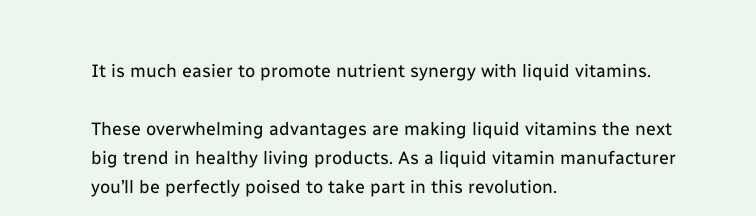It is much easier to promote nutrient synergy with liquid vitamins.

These overwhelming advantages are making liquid vitamins the next big trend in healthy living products. As a liquid vitamin manufacturer you’ll be perfectly poised to take part in this revolution.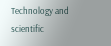Technology and scientific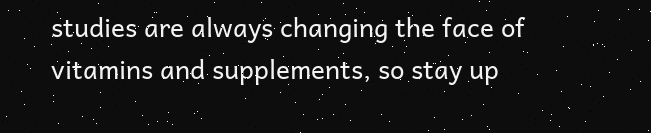studies are always changing the face of vitamins and supplements, so stay up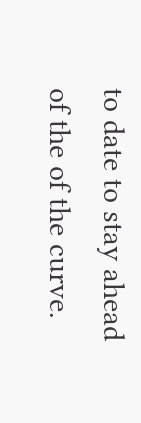to date to stay ahead of the of the curve.